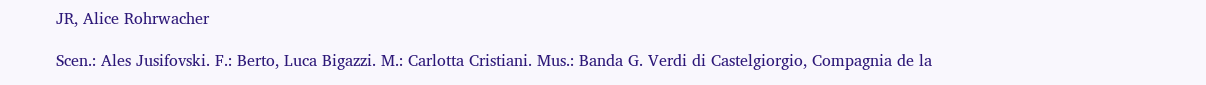JR, Alice Rohrwacher

Scen.: Ales Jusifovski. F.: Berto, Luca Bigazzi. M.: Carlotta Cristiani. Mus.: Banda G. Verdi di Castelgiorgio, Compagnia de la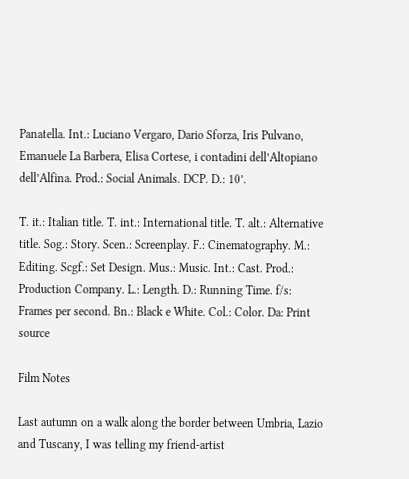Panatella. Int.: Luciano Vergaro, Dario Sforza, Iris Pulvano, Emanuele La Barbera, Elisa Cortese, i contadini dell’Altopiano dell’Alfina. Prod.: Social Animals. DCP. D.: 10’.

T. it.: Italian title. T. int.: International title. T. alt.: Alternative title. Sog.: Story. Scen.: Screenplay. F.: Cinematography. M.: Editing. Scgf.: Set Design. Mus.: Music. Int.: Cast. Prod.: Production Company. L.: Length. D.: Running Time. f/s: Frames per second. Bn.: Black e White. Col.: Color. Da: Print source

Film Notes

Last autumn on a walk along the border between Umbria, Lazio and Tuscany, I was telling my friend-artist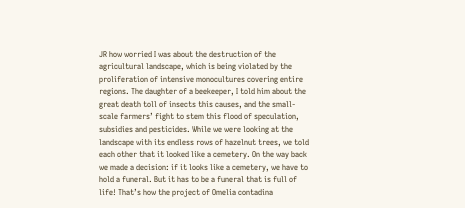JR how worried I was about the destruction of the agricultural landscape, which is being violated by the proliferation of intensive monocultures covering entire regions. The daughter of a beekeeper, I told him about the great death toll of insects this causes, and the small-scale farmers’ fight to stem this flood of speculation, subsidies and pesticides. While we were looking at the landscape with its endless rows of hazelnut trees, we told each other that it looked like a cemetery. On the way back we made a decision: if it looks like a cemetery, we have to hold a funeral. But it has to be a funeral that is full of life! That’s how the project of Omelia contadina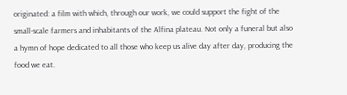originated: a film with which, through our work, we could support the fight of the small-scale farmers and inhabitants of the Alfina plateau. Not only a funeral but also a hymn of hope dedicated to all those who keep us alive day after day, producing the food we eat.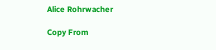Alice Rohrwacher

Copy From